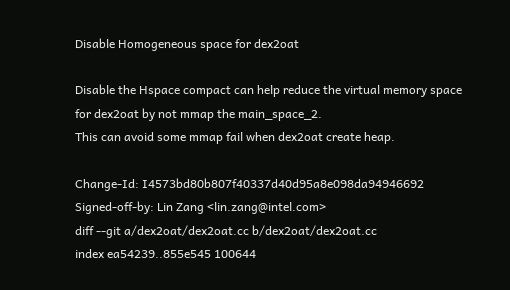Disable Homogeneous space for dex2oat

Disable the Hspace compact can help reduce the virtual memory space
for dex2oat by not mmap the main_space_2.
This can avoid some mmap fail when dex2oat create heap.

Change-Id: I4573bd80b807f40337d40d95a8e098da94946692
Signed-off-by: Lin Zang <lin.zang@intel.com>
diff --git a/dex2oat/dex2oat.cc b/dex2oat/dex2oat.cc
index ea54239..855e545 100644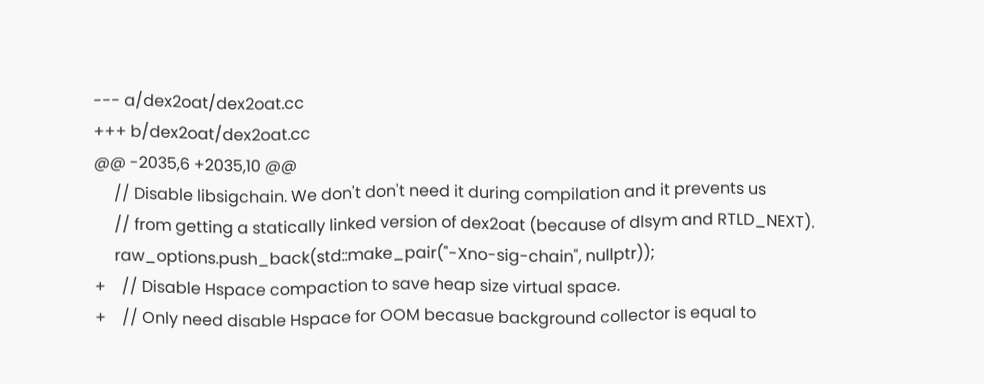--- a/dex2oat/dex2oat.cc
+++ b/dex2oat/dex2oat.cc
@@ -2035,6 +2035,10 @@
     // Disable libsigchain. We don't don't need it during compilation and it prevents us
     // from getting a statically linked version of dex2oat (because of dlsym and RTLD_NEXT).
     raw_options.push_back(std::make_pair("-Xno-sig-chain", nullptr));
+    // Disable Hspace compaction to save heap size virtual space.
+    // Only need disable Hspace for OOM becasue background collector is equal to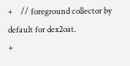+    // foreground collector by default for dex2oat.
+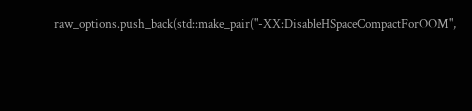raw_options.push_back(std::make_pair("-XX:DisableHSpaceCompactForOOM",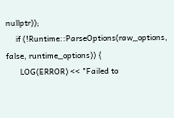nullptr));
     if (!Runtime::ParseOptions(raw_options, false, runtime_options)) {
       LOG(ERROR) << "Failed to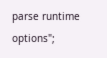parse runtime options";